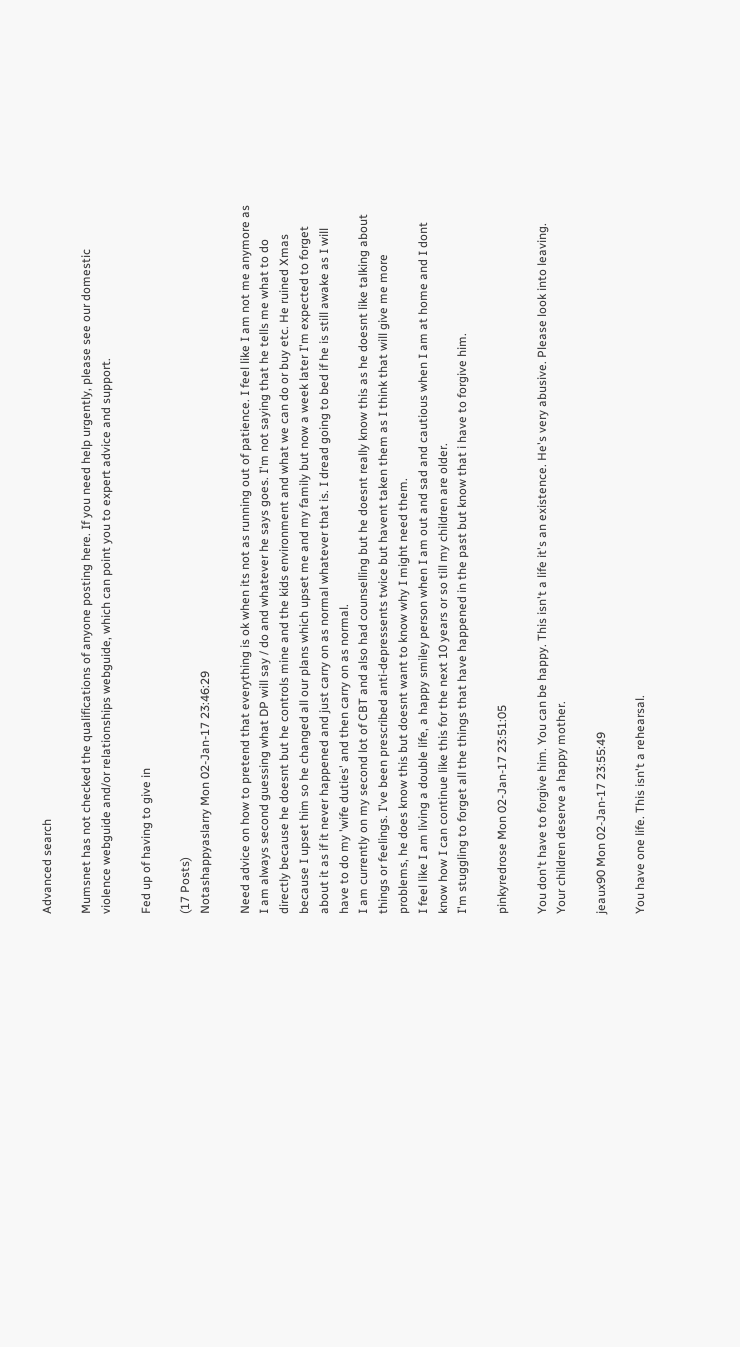Advanced search

Mumsnet has not checked the qualifications of anyone posting here. If you need help urgently, please see our domestic violence webguide and/or relationships webguide, which can point you to expert advice and support.

Fed up of having to give in

(17 Posts)
Notashappyaslarry Mon 02-Jan-17 23:46:29

Need advice on how to pretend that everything is ok when its not as running out of patience. I feel like I am not me anymore as I am always second guessing what DP will say / do and whatever he says goes. I'm not saying that he tells me what to do directly because he doesnt but he controls mine and the kids environment and what we can do or buy etc. He ruined Xmas because I upset him so he changed all our plans which upset me and my family but now a week later I'm expected to forget about it as if it never happened and just carry on as normal whatever that is. I dread going to bed if he is still awake as I will have to do my 'wife duties' and then carry on as normal.
I am currently on my second lot of CBT and also had counselling but he doesnt really know this as he doesnt like talking about things or feelings. I've been prescribed anti-depressents twice but havent taken them as I think that will give me more problems, he does know this but doesnt want to know why I might need them.
I feel like I am living a double life, a happy smiley person when I am out and sad and cautious when I am at home and I dont know how I can continue like this for the next 10 years or so till my children are older.
I'm stuggling to forget all the things that have happened in the past but know that i have to forgive him.

pinkyredrose Mon 02-Jan-17 23:51:05

You don't have to forgive him. You can be happy. This isn't a life it's an existence. He's very abusive. Please look into leaving. Your children deserve a happy mother.

jeaux90 Mon 02-Jan-17 23:55:49

You have one life. This isn't a rehearsal.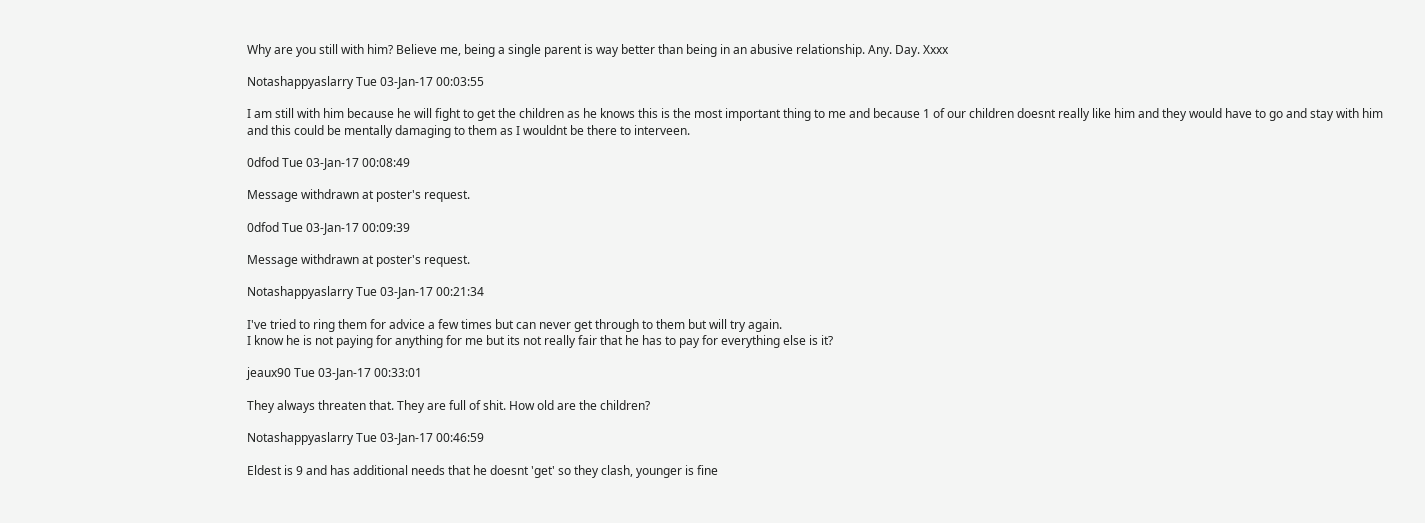Why are you still with him? Believe me, being a single parent is way better than being in an abusive relationship. Any. Day. Xxxx

Notashappyaslarry Tue 03-Jan-17 00:03:55

I am still with him because he will fight to get the children as he knows this is the most important thing to me and because 1 of our children doesnt really like him and they would have to go and stay with him and this could be mentally damaging to them as I wouldnt be there to interveen.

0dfod Tue 03-Jan-17 00:08:49

Message withdrawn at poster's request.

0dfod Tue 03-Jan-17 00:09:39

Message withdrawn at poster's request.

Notashappyaslarry Tue 03-Jan-17 00:21:34

I've tried to ring them for advice a few times but can never get through to them but will try again.
I know he is not paying for anything for me but its not really fair that he has to pay for everything else is it?

jeaux90 Tue 03-Jan-17 00:33:01

They always threaten that. They are full of shit. How old are the children?

Notashappyaslarry Tue 03-Jan-17 00:46:59

Eldest is 9 and has additional needs that he doesnt 'get' so they clash, younger is fine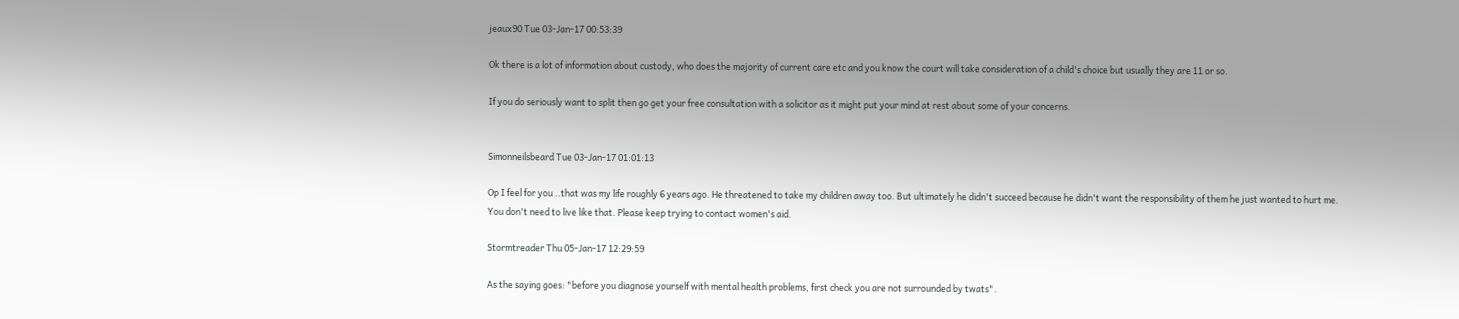jeaux90 Tue 03-Jan-17 00:53:39

Ok there is a lot of information about custody, who does the majority of current care etc and you know the court will take consideration of a child's choice but usually they are 11 or so.

If you do seriously want to split then go get your free consultation with a solicitor as it might put your mind at rest about some of your concerns.


Simonneilsbeard Tue 03-Jan-17 01:01:13

Op I feel for you ..that was my life roughly 6 years ago. He threatened to take my children away too. But ultimately he didn't succeed because he didn't want the responsibility of them he just wanted to hurt me.
You don't need to live like that. Please keep trying to contact women's aid.

Stormtreader Thu 05-Jan-17 12:29:59

As the saying goes: "before you diagnose yourself with mental health problems, first check you are not surrounded by twats".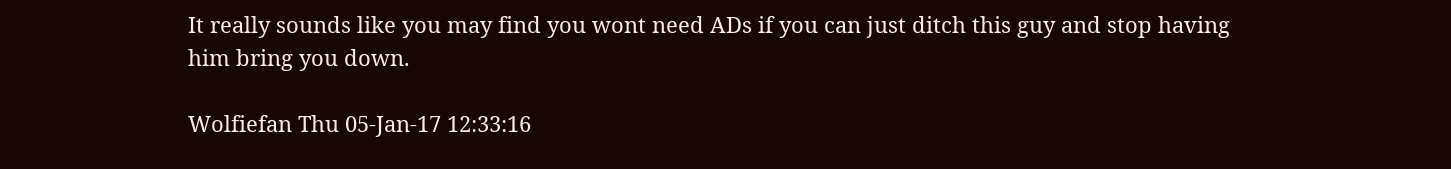It really sounds like you may find you wont need ADs if you can just ditch this guy and stop having him bring you down.

Wolfiefan Thu 05-Jan-17 12:33:16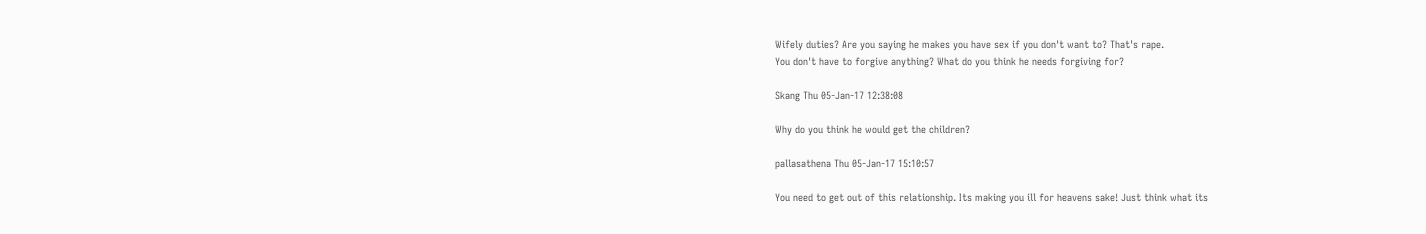Wifely duties? Are you saying he makes you have sex if you don't want to? That's rape.
You don't have to forgive anything? What do you think he needs forgiving for?

Skang Thu 05-Jan-17 12:38:08

Why do you think he would get the children?

pallasathena Thu 05-Jan-17 15:10:57

You need to get out of this relationship. Its making you ill for heavens sake! Just think what its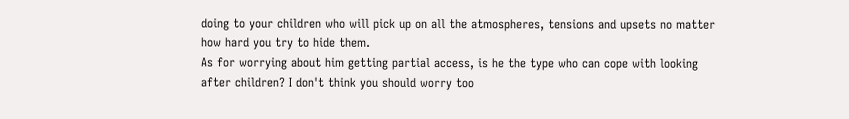doing to your children who will pick up on all the atmospheres, tensions and upsets no matter how hard you try to hide them.
As for worrying about him getting partial access, is he the type who can cope with looking after children? I don't think you should worry too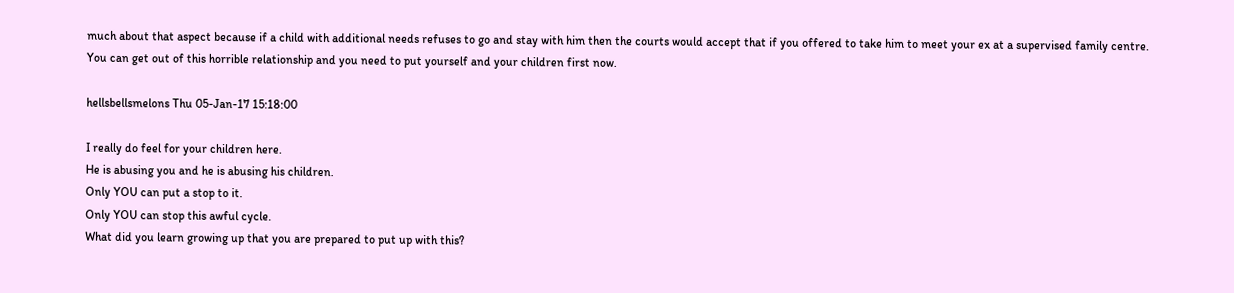much about that aspect because if a child with additional needs refuses to go and stay with him then the courts would accept that if you offered to take him to meet your ex at a supervised family centre.
You can get out of this horrible relationship and you need to put yourself and your children first now.

hellsbellsmelons Thu 05-Jan-17 15:18:00

I really do feel for your children here.
He is abusing you and he is abusing his children.
Only YOU can put a stop to it.
Only YOU can stop this awful cycle.
What did you learn growing up that you are prepared to put up with this?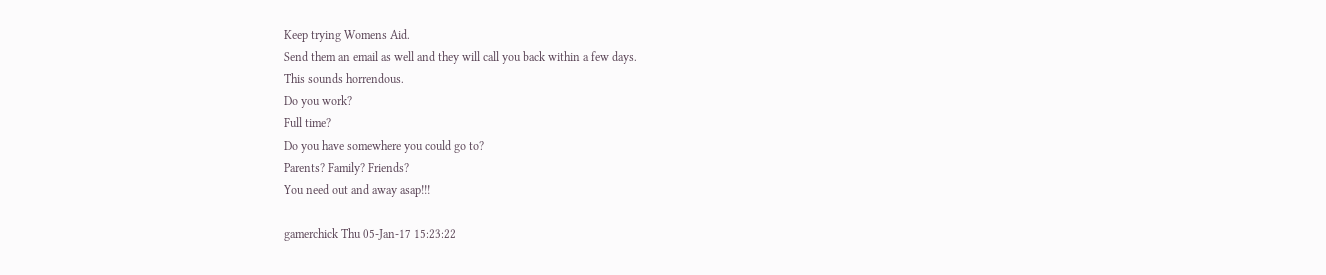Keep trying Womens Aid.
Send them an email as well and they will call you back within a few days.
This sounds horrendous.
Do you work?
Full time?
Do you have somewhere you could go to?
Parents? Family? Friends?
You need out and away asap!!!

gamerchick Thu 05-Jan-17 15:23:22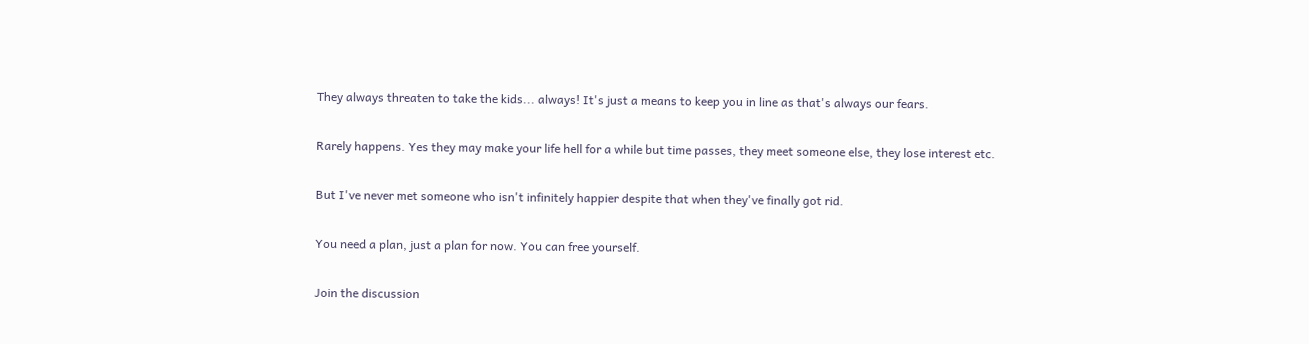They always threaten to take the kids... always! It's just a means to keep you in line as that's always our fears.

Rarely happens. Yes they may make your life hell for a while but time passes, they meet someone else, they lose interest etc.

But I've never met someone who isn't infinitely happier despite that when they've finally got rid.

You need a plan, just a plan for now. You can free yourself.

Join the discussion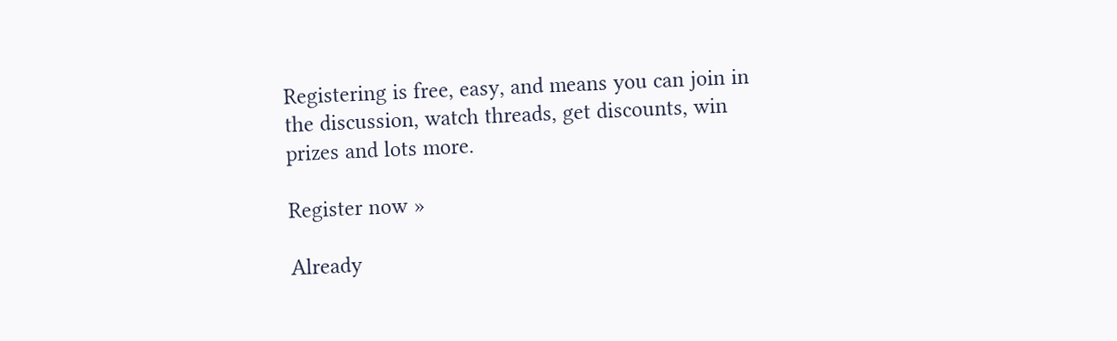Registering is free, easy, and means you can join in the discussion, watch threads, get discounts, win prizes and lots more.

Register now »

Already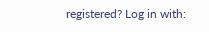registered? Log in with: